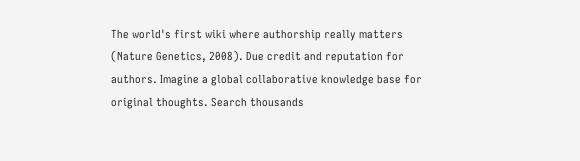The world's first wiki where authorship really matters (Nature Genetics, 2008). Due credit and reputation for authors. Imagine a global collaborative knowledge base for original thoughts. Search thousands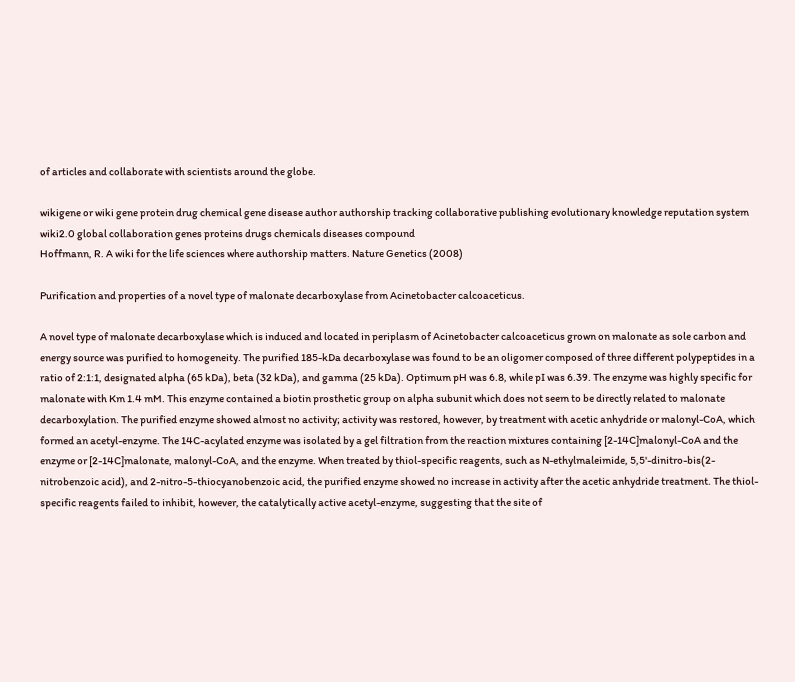of articles and collaborate with scientists around the globe.

wikigene or wiki gene protein drug chemical gene disease author authorship tracking collaborative publishing evolutionary knowledge reputation system wiki2.0 global collaboration genes proteins drugs chemicals diseases compound
Hoffmann, R. A wiki for the life sciences where authorship matters. Nature Genetics (2008)

Purification and properties of a novel type of malonate decarboxylase from Acinetobacter calcoaceticus.

A novel type of malonate decarboxylase which is induced and located in periplasm of Acinetobacter calcoaceticus grown on malonate as sole carbon and energy source was purified to homogeneity. The purified 185-kDa decarboxylase was found to be an oligomer composed of three different polypeptides in a ratio of 2:1:1, designated alpha (65 kDa), beta (32 kDa), and gamma (25 kDa). Optimum pH was 6.8, while pI was 6.39. The enzyme was highly specific for malonate with Km 1.4 mM. This enzyme contained a biotin prosthetic group on alpha subunit which does not seem to be directly related to malonate decarboxylation. The purified enzyme showed almost no activity; activity was restored, however, by treatment with acetic anhydride or malonyl-CoA, which formed an acetyl-enzyme. The 14C-acylated enzyme was isolated by a gel filtration from the reaction mixtures containing [2-14C]malonyl-CoA and the enzyme or [2-14C]malonate, malonyl-CoA, and the enzyme. When treated by thiol-specific reagents, such as N-ethylmaleimide, 5,5'-dinitro-bis(2-nitrobenzoic acid), and 2-nitro-5-thiocyanobenzoic acid, the purified enzyme showed no increase in activity after the acetic anhydride treatment. The thiol-specific reagents failed to inhibit, however, the catalytically active acetyl-enzyme, suggesting that the site of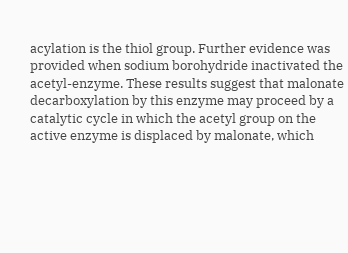acylation is the thiol group. Further evidence was provided when sodium borohydride inactivated the acetyl-enzyme. These results suggest that malonate decarboxylation by this enzyme may proceed by a catalytic cycle in which the acetyl group on the active enzyme is displaced by malonate, which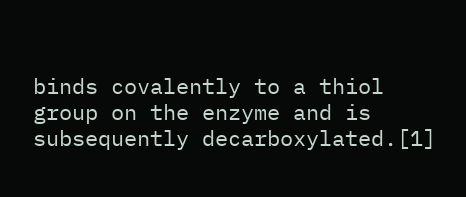binds covalently to a thiol group on the enzyme and is subsequently decarboxylated.[1]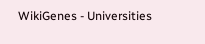WikiGenes - Universities